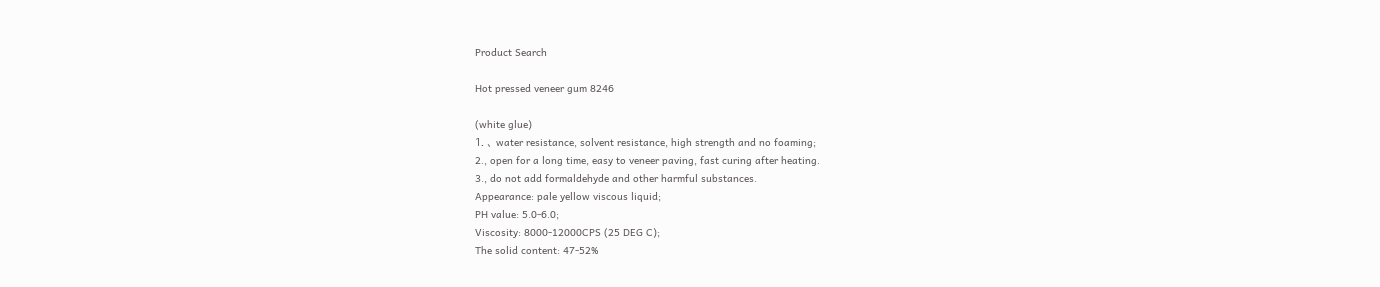Product Search

Hot pressed veneer gum 8246

(white glue)
1. 、 water resistance, solvent resistance, high strength and no foaming;
2., open for a long time, easy to veneer paving, fast curing after heating.
3., do not add formaldehyde and other harmful substances.
Appearance: pale yellow viscous liquid;
PH value: 5.0-6.0;
Viscosity: 8000-12000CPS (25 DEG C);
The solid content: 47-52%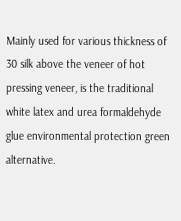Mainly used for various thickness of 30 silk above the veneer of hot pressing veneer, is the traditional white latex and urea formaldehyde glue environmental protection green alternative.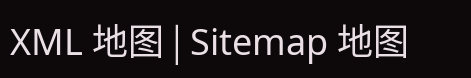XML 地图 | Sitemap 地图